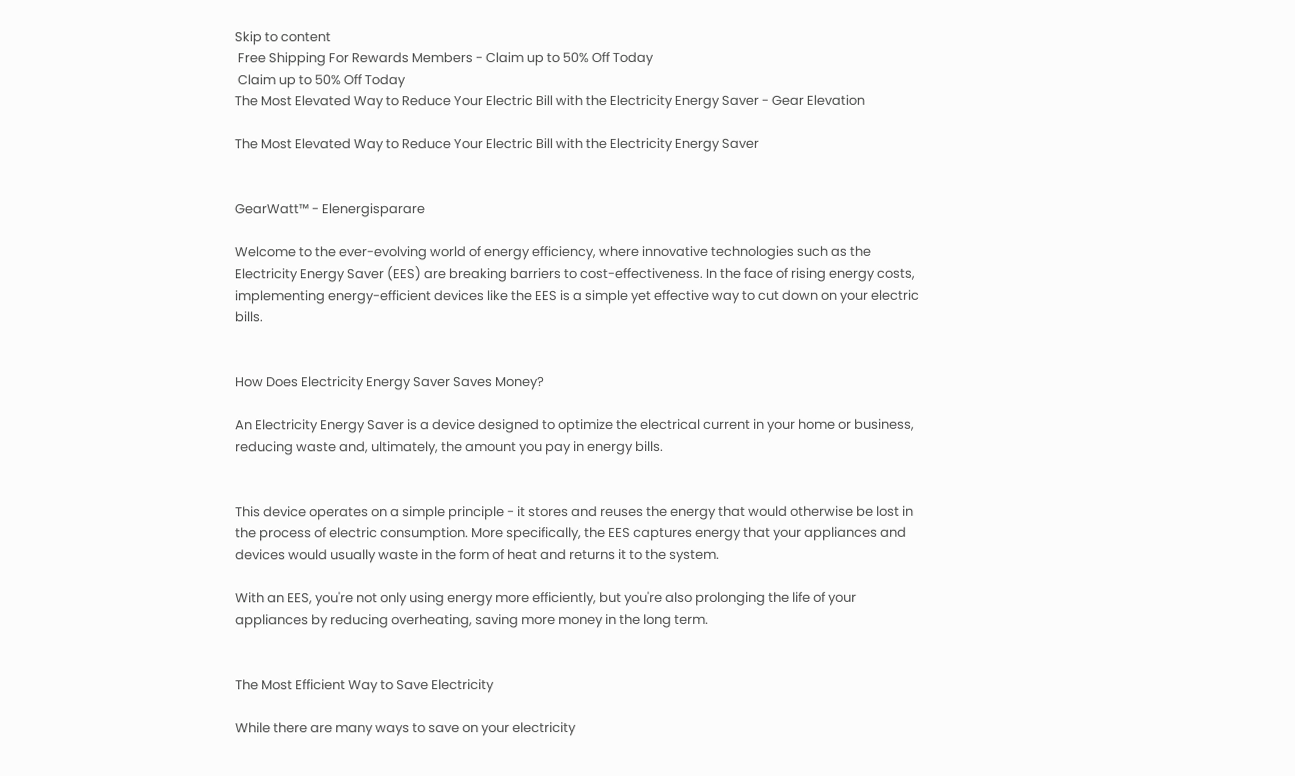Skip to content
 Free Shipping For Rewards Members - Claim up to 50% Off Today
 Claim up to 50% Off Today
The Most Elevated Way to Reduce Your Electric Bill with the Electricity Energy Saver - Gear Elevation

The Most Elevated Way to Reduce Your Electric Bill with the Electricity Energy Saver


GearWatt™ - Elenergisparare

Welcome to the ever-evolving world of energy efficiency, where innovative technologies such as the Electricity Energy Saver (EES) are breaking barriers to cost-effectiveness. In the face of rising energy costs, implementing energy-efficient devices like the EES is a simple yet effective way to cut down on your electric bills.


How Does Electricity Energy Saver Saves Money?

An Electricity Energy Saver is a device designed to optimize the electrical current in your home or business, reducing waste and, ultimately, the amount you pay in energy bills.


This device operates on a simple principle - it stores and reuses the energy that would otherwise be lost in the process of electric consumption. More specifically, the EES captures energy that your appliances and devices would usually waste in the form of heat and returns it to the system.

With an EES, you're not only using energy more efficiently, but you're also prolonging the life of your appliances by reducing overheating, saving more money in the long term.


The Most Efficient Way to Save Electricity

While there are many ways to save on your electricity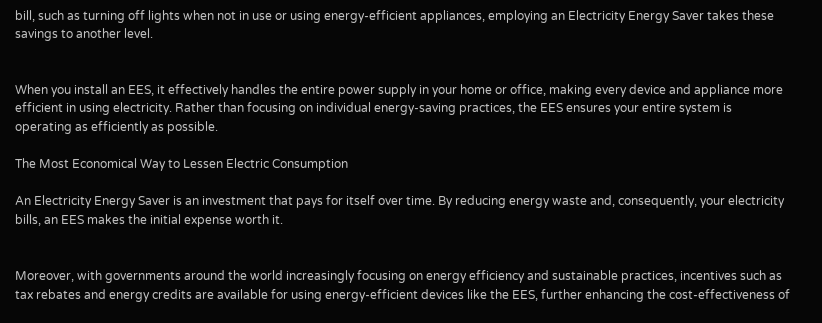bill, such as turning off lights when not in use or using energy-efficient appliances, employing an Electricity Energy Saver takes these savings to another level.


When you install an EES, it effectively handles the entire power supply in your home or office, making every device and appliance more efficient in using electricity. Rather than focusing on individual energy-saving practices, the EES ensures your entire system is operating as efficiently as possible.

The Most Economical Way to Lessen Electric Consumption

An Electricity Energy Saver is an investment that pays for itself over time. By reducing energy waste and, consequently, your electricity bills, an EES makes the initial expense worth it.


Moreover, with governments around the world increasingly focusing on energy efficiency and sustainable practices, incentives such as tax rebates and energy credits are available for using energy-efficient devices like the EES, further enhancing the cost-effectiveness of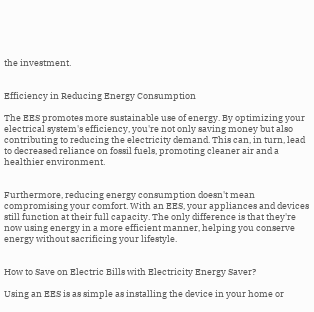the investment.


Efficiency in Reducing Energy Consumption

The EES promotes more sustainable use of energy. By optimizing your electrical system's efficiency, you're not only saving money but also contributing to reducing the electricity demand. This can, in turn, lead to decreased reliance on fossil fuels, promoting cleaner air and a healthier environment.


Furthermore, reducing energy consumption doesn't mean compromising your comfort. With an EES, your appliances and devices still function at their full capacity. The only difference is that they're now using energy in a more efficient manner, helping you conserve energy without sacrificing your lifestyle.


How to Save on Electric Bills with Electricity Energy Saver?

Using an EES is as simple as installing the device in your home or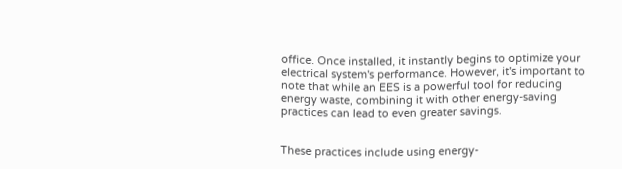office. Once installed, it instantly begins to optimize your electrical system's performance. However, it's important to note that while an EES is a powerful tool for reducing energy waste, combining it with other energy-saving practices can lead to even greater savings.


These practices include using energy-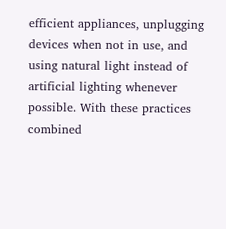efficient appliances, unplugging devices when not in use, and using natural light instead of artificial lighting whenever possible. With these practices combined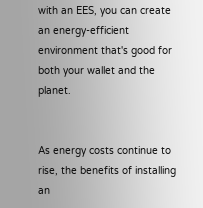with an EES, you can create an energy-efficient environment that's good for both your wallet and the planet.


As energy costs continue to rise, the benefits of installing an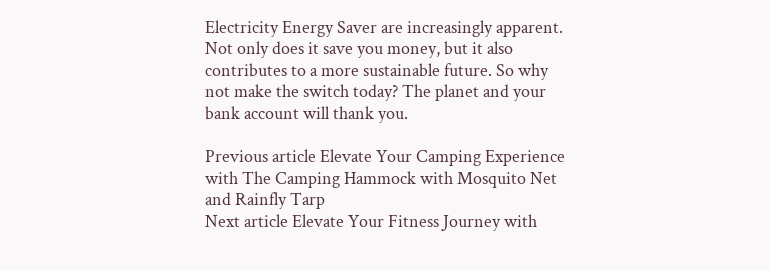Electricity Energy Saver are increasingly apparent. Not only does it save you money, but it also contributes to a more sustainable future. So why not make the switch today? The planet and your bank account will thank you.

Previous article Elevate Your Camping Experience with The Camping Hammock with Mosquito Net and Rainfly Tarp
Next article Elevate Your Fitness Journey with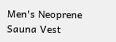Men's Neoprene Sauna Vest